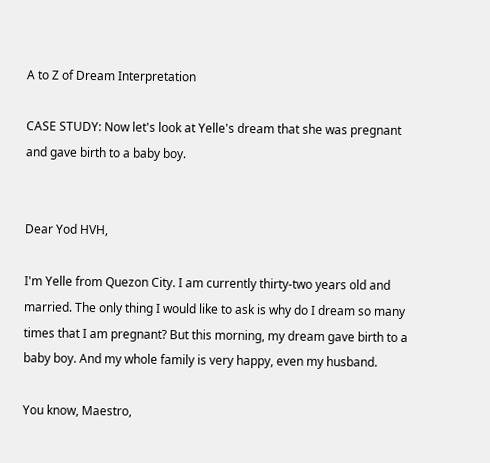A to Z of Dream Interpretation

CASE STUDY: Now let's look at Yelle's dream that she was pregnant and gave birth to a baby boy.


Dear Yod HVH,

I'm Yelle from Quezon City. I am currently thirty-two years old and married. The only thing I would like to ask is why do I dream so many times that I am pregnant? But this morning, my dream gave birth to a baby boy. And my whole family is very happy, even my husband.

You know, Maestro,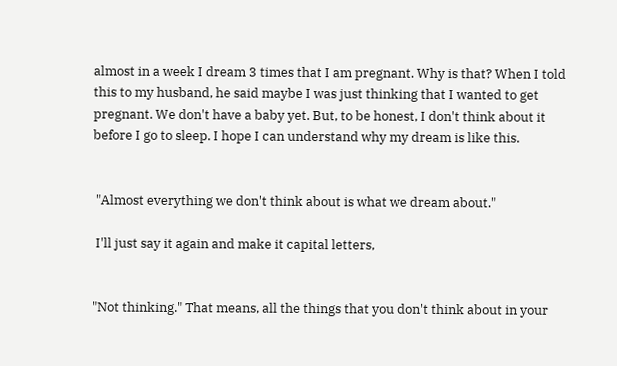almost in a week I dream 3 times that I am pregnant. Why is that? When I told this to my husband, he said maybe I was just thinking that I wanted to get pregnant. We don't have a baby yet. But, to be honest, I don't think about it before I go to sleep. I hope I can understand why my dream is like this.


 "Almost everything we don't think about is what we dream about."

 I'll just say it again and make it capital letters,


"Not thinking." That means, all the things that you don't think about in your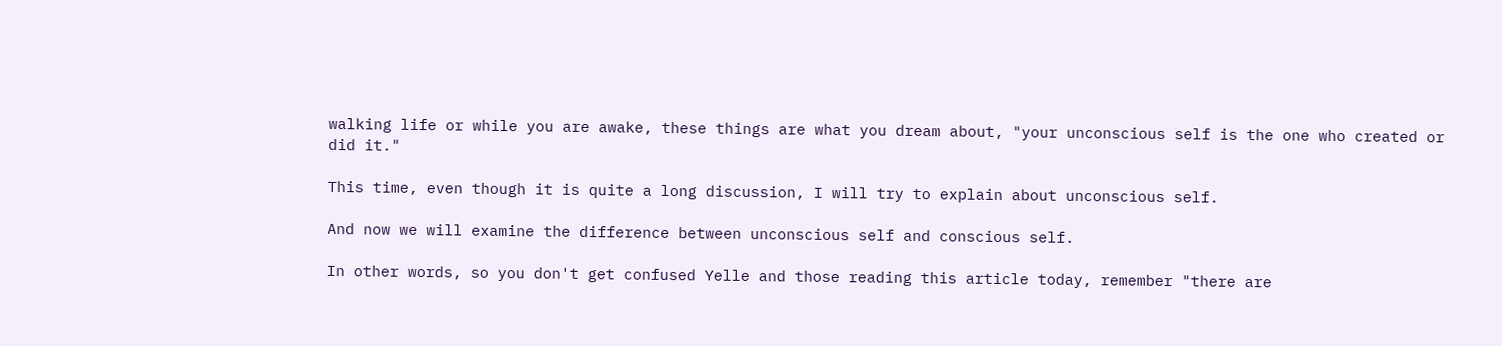walking life or while you are awake, these things are what you dream about, "your unconscious self is the one who created or did it."

This time, even though it is quite a long discussion, I will try to explain about unconscious self.

And now we will examine the difference between unconscious self and conscious self.

In other words, so you don't get confused Yelle and those reading this article today, remember "there are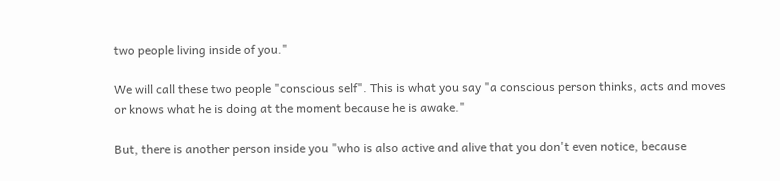two people living inside of you."

We will call these two people "conscious self". This is what you say "a conscious person thinks, acts and moves or knows what he is doing at the moment because he is awake."

But, there is another person inside you "who is also active and alive that you don't even notice, because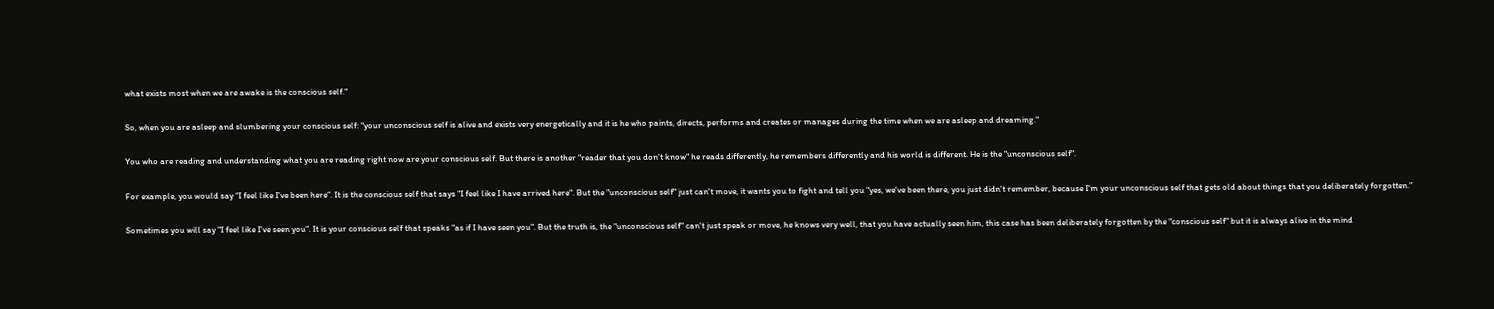what exists most when we are awake is the conscious self."

So, when you are asleep and slumbering your conscious self: "your unconscious self is alive and exists very energetically and it is he who paints, directs, performs and creates or manages during the time when we are asleep and dreaming."

You who are reading and understanding what you are reading right now are your conscious self. But there is another "reader that you don't know" he reads differently, he remembers differently and his world is different. He is the "unconscious self".

For example, you would say “I feel like I've been here”. It is the conscious self that says "I feel like I have arrived here". But the "unconscious self" just can't move, it wants you to fight and tell you "yes, we've been there, you just didn't remember, because I'm your unconscious self that gets old about things that you deliberately forgotten.”

Sometimes you will say "I feel like I've seen you". It is your conscious self that speaks "as if I have seen you". But the truth is, the "unconscious self" can't just speak or move, he knows very well, that you have actually seen him, this case has been deliberately forgotten by the "conscious self" but it is always alive in the mind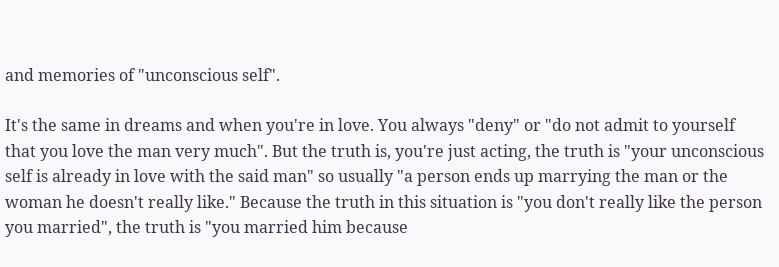and memories of "unconscious self".

It's the same in dreams and when you're in love. You always "deny" or "do not admit to yourself that you love the man very much". But the truth is, you're just acting, the truth is "your unconscious self is already in love with the said man" so usually "a person ends up marrying the man or the woman he doesn't really like." Because the truth in this situation is "you don't really like the person you married", the truth is "you married him because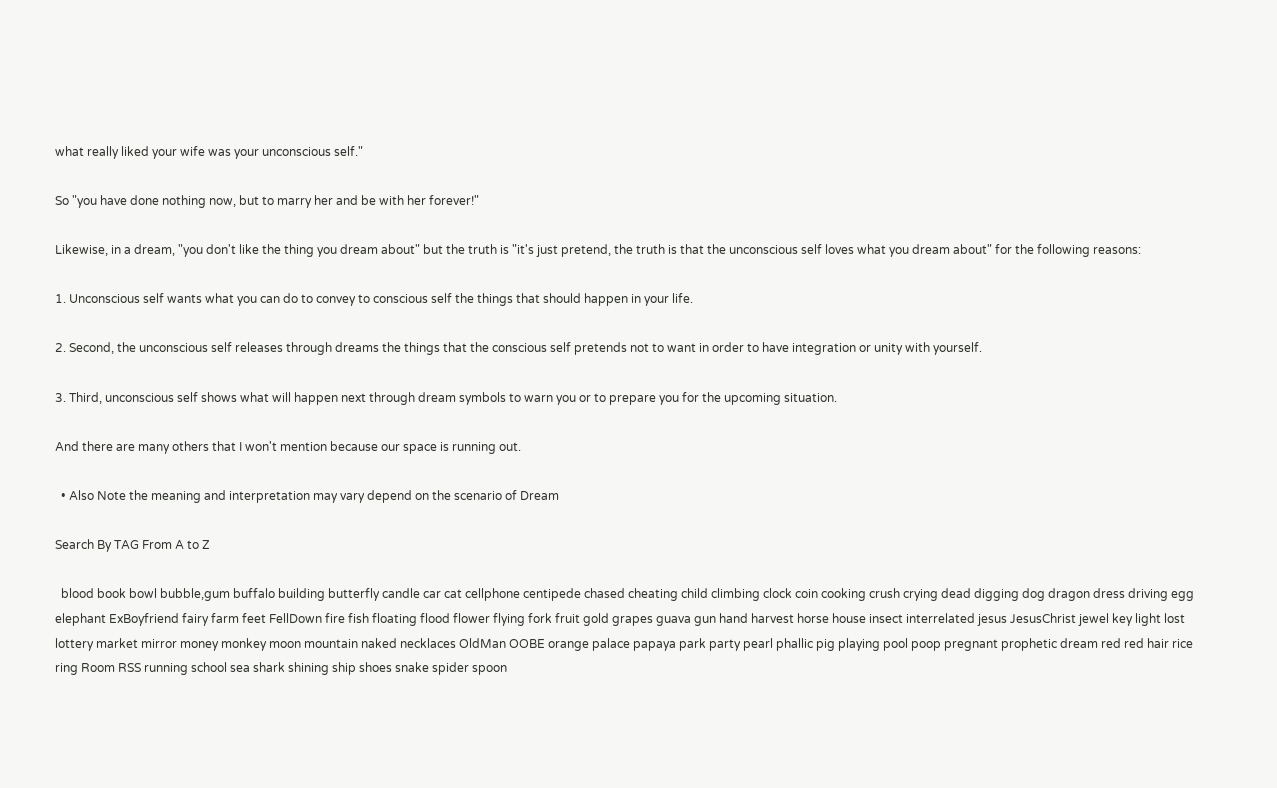what really liked your wife was your unconscious self."

So "you have done nothing now, but to marry her and be with her forever!"

Likewise, in a dream, "you don't like the thing you dream about" but the truth is "it's just pretend, the truth is that the unconscious self loves what you dream about" for the following reasons:

1. Unconscious self wants what you can do to convey to conscious self the things that should happen in your life.

2. Second, the unconscious self releases through dreams the things that the conscious self pretends not to want in order to have integration or unity with yourself.

3. Third, unconscious self shows what will happen next through dream symbols to warn you or to prepare you for the upcoming situation.

And there are many others that I won't mention because our space is running out.

  • Also Note the meaning and interpretation may vary depend on the scenario of Dream

Search By TAG From A to Z

  blood book bowl bubble,gum buffalo building butterfly candle car cat cellphone centipede chased cheating child climbing clock coin cooking crush crying dead digging dog dragon dress driving egg elephant ExBoyfriend fairy farm feet FellDown fire fish floating flood flower flying fork fruit gold grapes guava gun hand harvest horse house insect interrelated jesus JesusChrist jewel key light lost lottery market mirror money monkey moon mountain naked necklaces OldMan OOBE orange palace papaya park party pearl phallic pig playing pool poop pregnant prophetic dream red red hair rice ring Room RSS running school sea shark shining ship shoes snake spider spoon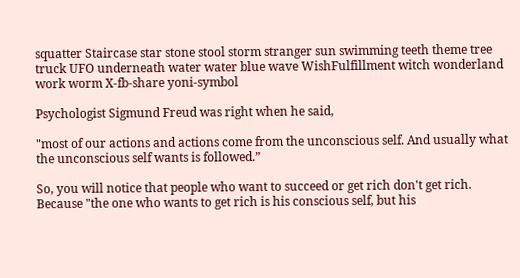squatter Staircase star stone stool storm stranger sun swimming teeth theme tree truck UFO underneath water water blue wave WishFulfillment witch wonderland work worm X-fb-share yoni-symbol

Psychologist Sigmund Freud was right when he said,

"most of our actions and actions come from the unconscious self. And usually what the unconscious self wants is followed.”

So, you will notice that people who want to succeed or get rich don't get rich. Because "the one who wants to get rich is his conscious self, but his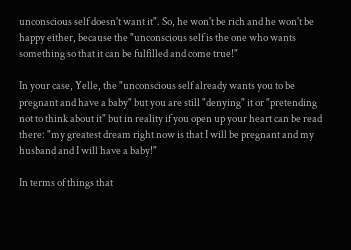unconscious self doesn't want it". So, he won't be rich and he won't be happy either, because the "unconscious self is the one who wants something so that it can be fulfilled and come true!"

In your case, Yelle, the "unconscious self already wants you to be pregnant and have a baby" but you are still "denying" it or "pretending not to think about it" but in reality if you open up your heart can be read there: "my greatest dream right now is that I will be pregnant and my husband and I will have a baby!"

In terms of things that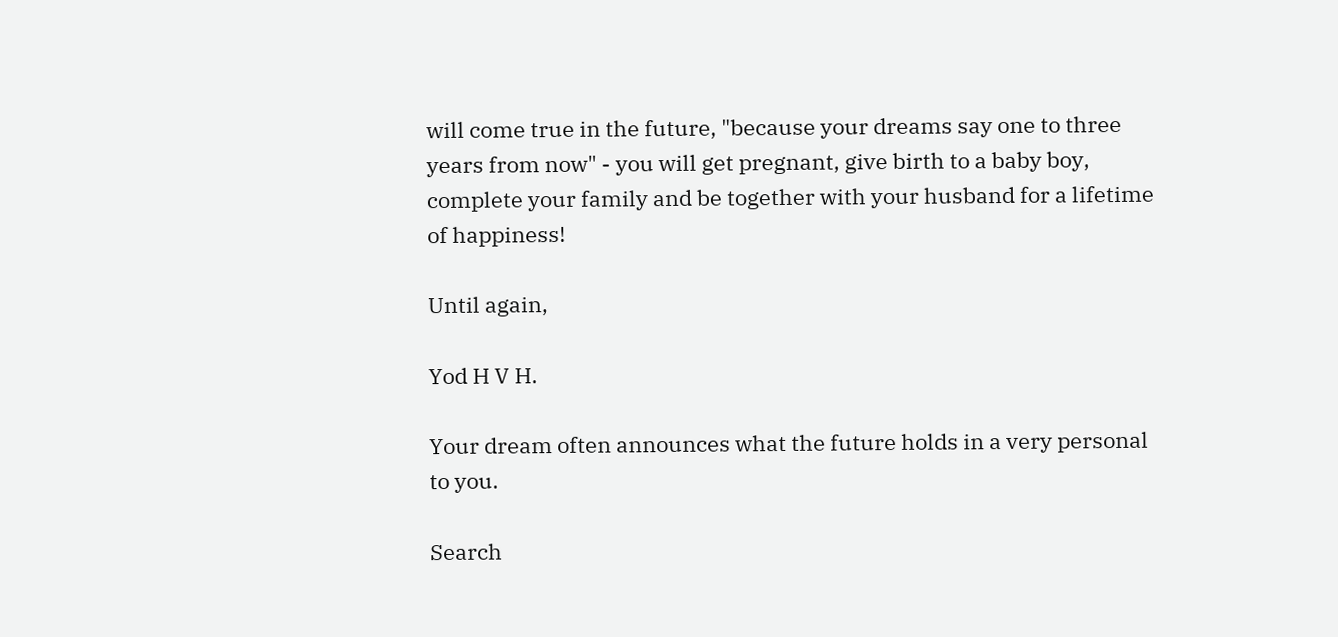will come true in the future, "because your dreams say one to three years from now" - you will get pregnant, give birth to a baby boy, complete your family and be together with your husband for a lifetime of happiness!

Until again,

Yod H V H.

Your dream often announces what the future holds in a very personal to you.

Search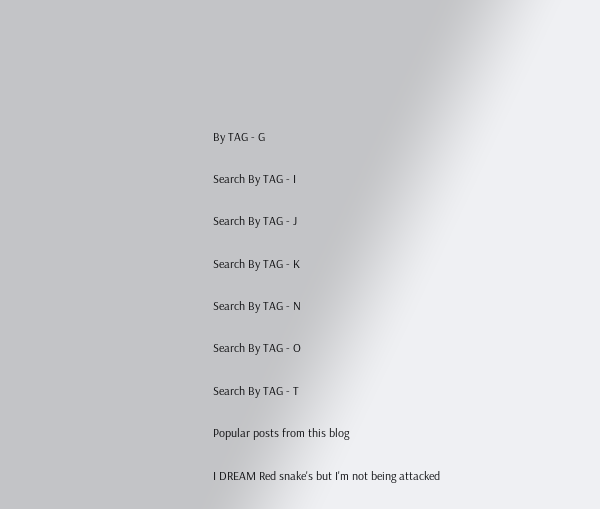By TAG - G

Search By TAG - I

Search By TAG - J

Search By TAG - K

Search By TAG - N

Search By TAG - O

Search By TAG - T

Popular posts from this blog

I DREAM Red snake's but I'm not being attacked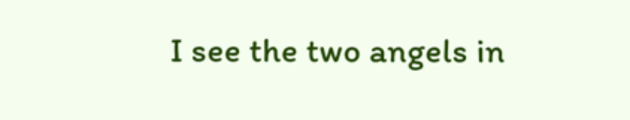I see the two angels in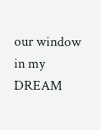our window in my DREAM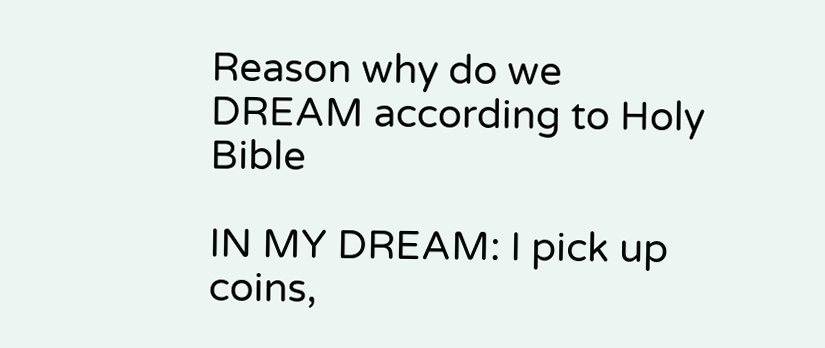Reason why do we DREAM according to Holy Bible

IN MY DREAM: I pick up coins,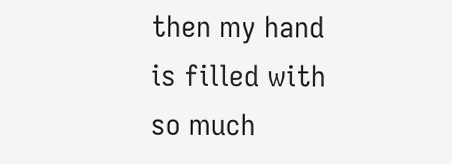then my hand is filled with so much